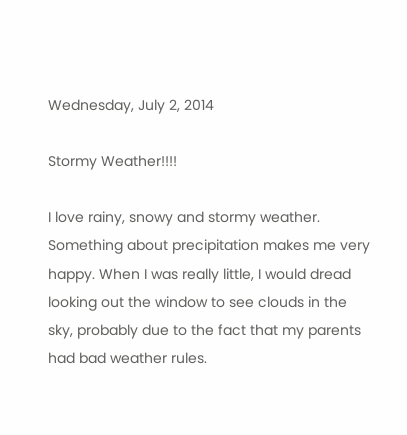Wednesday, July 2, 2014

Stormy Weather!!!!

I love rainy, snowy and stormy weather. Something about precipitation makes me very happy. When I was really little, I would dread looking out the window to see clouds in the sky, probably due to the fact that my parents had bad weather rules.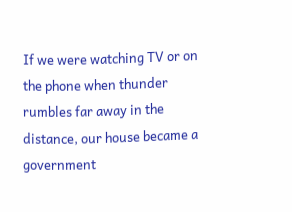If we were watching TV or on the phone when thunder rumbles far away in the distance, our house became a government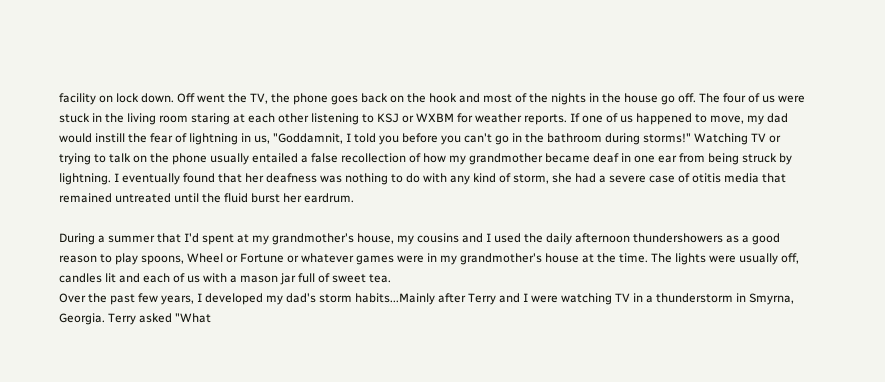facility on lock down. Off went the TV, the phone goes back on the hook and most of the nights in the house go off. The four of us were stuck in the living room staring at each other listening to KSJ or WXBM for weather reports. If one of us happened to move, my dad would instill the fear of lightning in us, "Goddamnit, I told you before you can't go in the bathroom during storms!" Watching TV or trying to talk on the phone usually entailed a false recollection of how my grandmother became deaf in one ear from being struck by lightning. I eventually found that her deafness was nothing to do with any kind of storm, she had a severe case of otitis media that remained untreated until the fluid burst her eardrum.

During a summer that I'd spent at my grandmother's house, my cousins and I used the daily afternoon thundershowers as a good reason to play spoons, Wheel or Fortune or whatever games were in my grandmother's house at the time. The lights were usually off, candles lit and each of us with a mason jar full of sweet tea.
Over the past few years, I developed my dad's storm habits...Mainly after Terry and I were watching TV in a thunderstorm in Smyrna, Georgia. Terry asked "What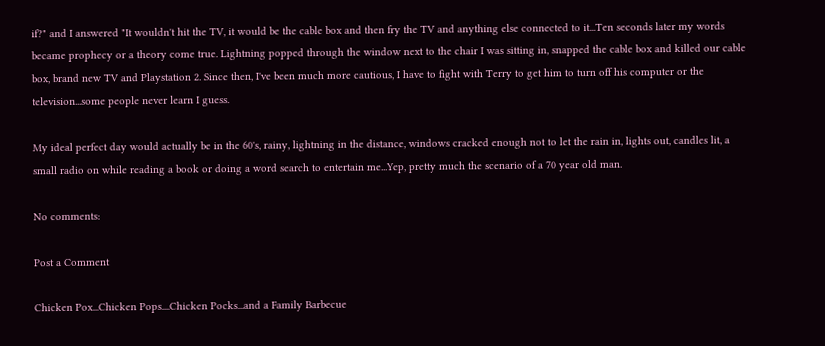if?" and I answered "It wouldn't hit the TV, it would be the cable box and then fry the TV and anything else connected to it...Ten seconds later my words became prophecy or a theory come true. Lightning popped through the window next to the chair I was sitting in, snapped the cable box and killed our cable box, brand new TV and Playstation 2. Since then, I've been much more cautious, I have to fight with Terry to get him to turn off his computer or the television...some people never learn I guess.

My ideal perfect day would actually be in the 60's, rainy, lightning in the distance, windows cracked enough not to let the rain in, lights out, candles lit, a small radio on while reading a book or doing a word search to entertain me...Yep, pretty much the scenario of a 70 year old man.

No comments:

Post a Comment

Chicken Pox...Chicken Pops....Chicken Pocks...and a Family Barbecue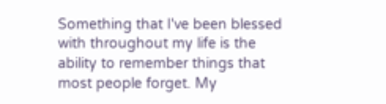Something that I've been blessed with throughout my life is the ability to remember things that most people forget. My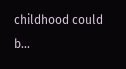childhood could b...